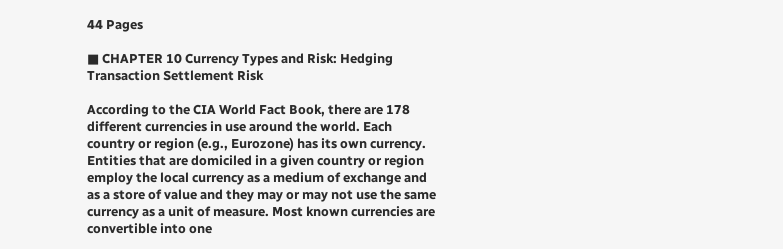44 Pages

■ CHAPTER 10 Currency Types and Risk: Hedging Transaction Settlement Risk

According to the CIA World Fact Book, there are 178 different currencies in use around the world. Each country or region (e.g., Eurozone) has its own currency. Entities that are domiciled in a given country or region employ the local currency as a medium of exchange and as a store of value and they may or may not use the same currency as a unit of measure. Most known currencies are convertible into one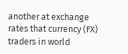another at exchange rates that currency (FX) traders in world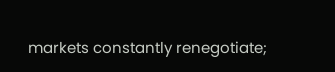markets constantly renegotiate;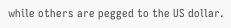while others are pegged to the US dollar.